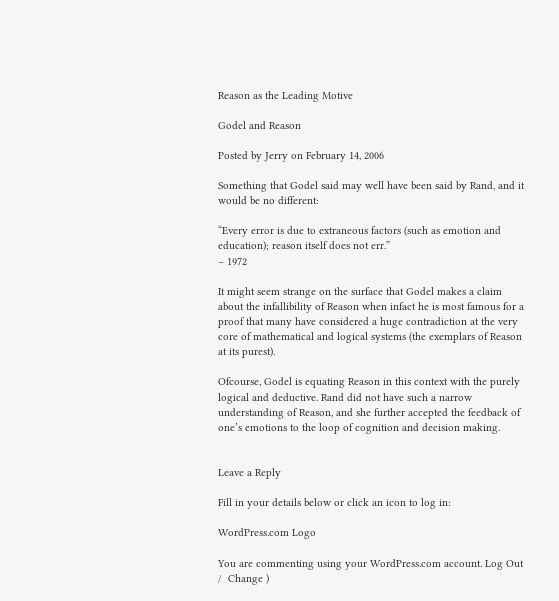Reason as the Leading Motive

Godel and Reason

Posted by Jerry on February 14, 2006

Something that Godel said may well have been said by Rand, and it would be no different:

“Every error is due to extraneous factors (such as emotion and education); reason itself does not err.”
– 1972

It might seem strange on the surface that Godel makes a claim about the infallibility of Reason when infact he is most famous for a proof that many have considered a huge contradiction at the very core of mathematical and logical systems (the exemplars of Reason at its purest).

Ofcourse, Godel is equating Reason in this context with the purely logical and deductive. Rand did not have such a narrow understanding of Reason, and she further accepted the feedback of one’s emotions to the loop of cognition and decision making.


Leave a Reply

Fill in your details below or click an icon to log in:

WordPress.com Logo

You are commenting using your WordPress.com account. Log Out /  Change )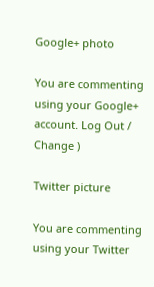Google+ photo

You are commenting using your Google+ account. Log Out /  Change )

Twitter picture

You are commenting using your Twitter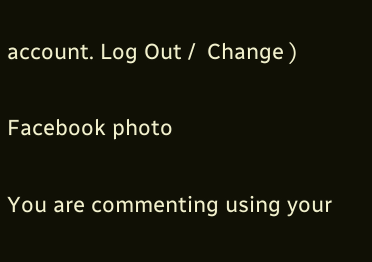account. Log Out /  Change )

Facebook photo

You are commenting using your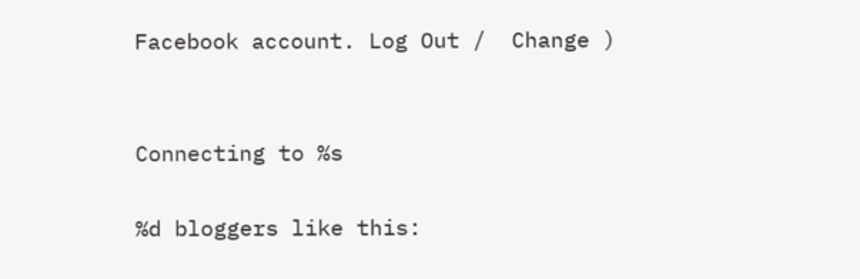Facebook account. Log Out /  Change )


Connecting to %s

%d bloggers like this: